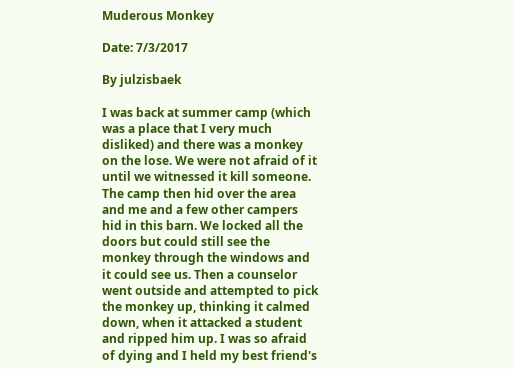Muderous Monkey

Date: 7/3/2017

By julzisbaek

I was back at summer camp (which was a place that I very much disliked) and there was a monkey on the lose. We were not afraid of it until we witnessed it kill someone. The camp then hid over the area and me and a few other campers hid in this barn. We locked all the doors but could still see the monkey through the windows and it could see us. Then a counselor went outside and attempted to pick the monkey up, thinking it calmed down, when it attacked a student and ripped him up. I was so afraid of dying and I held my best friend's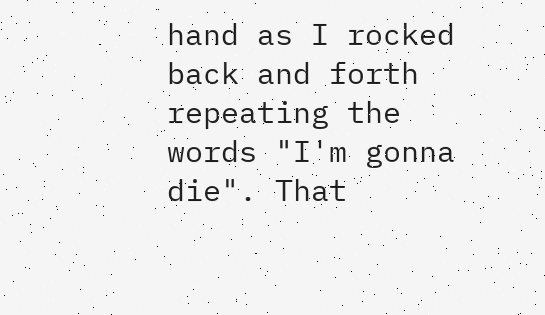hand as I rocked back and forth repeating the words "I'm gonna die". That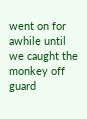went on for awhile until we caught the monkey off guard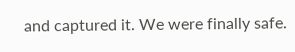and captured it. We were finally safe.